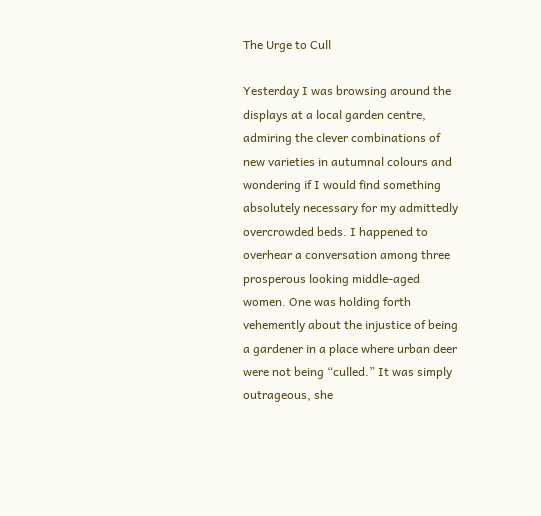The Urge to Cull

Yesterday I was browsing around the displays at a local garden centre, admiring the clever combinations of new varieties in autumnal colours and wondering if I would find something absolutely necessary for my admittedly overcrowded beds. I happened to overhear a conversation among three prosperous looking middle-aged women. One was holding forth vehemently about the injustice of being a gardener in a place where urban deer were not being “culled.” It was simply outrageous, she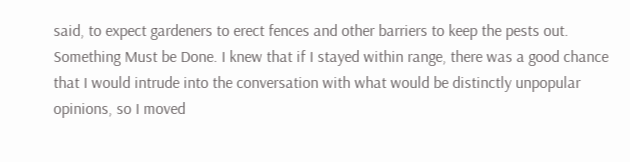said, to expect gardeners to erect fences and other barriers to keep the pests out. Something Must be Done. I knew that if I stayed within range, there was a good chance that I would intrude into the conversation with what would be distinctly unpopular opinions, so I moved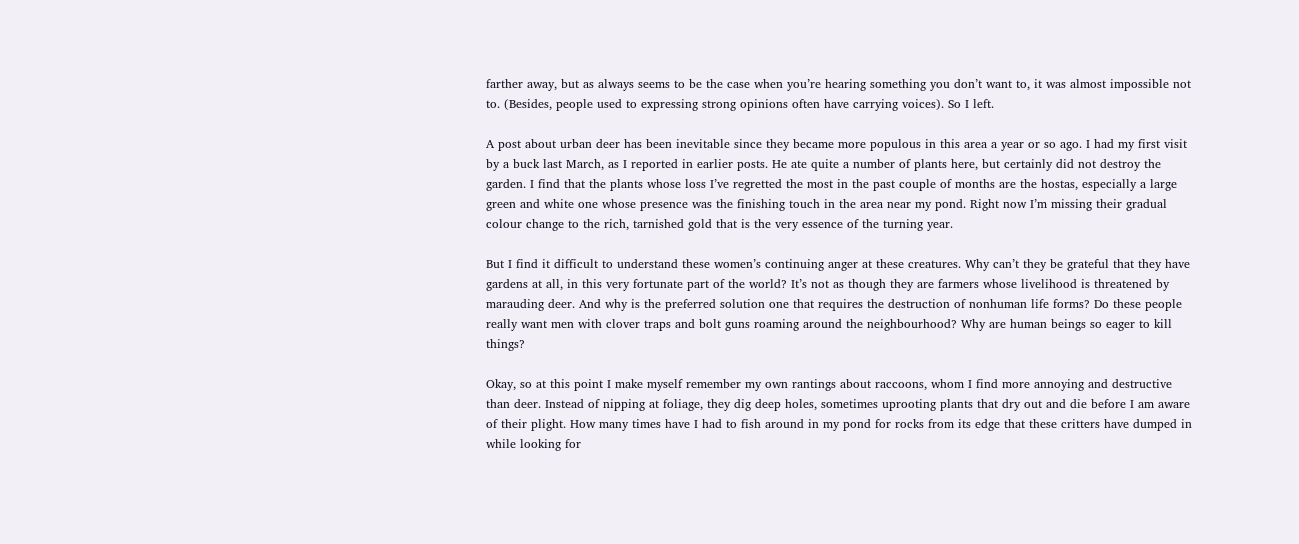farther away, but as always seems to be the case when you’re hearing something you don’t want to, it was almost impossible not to. (Besides, people used to expressing strong opinions often have carrying voices). So I left.

A post about urban deer has been inevitable since they became more populous in this area a year or so ago. I had my first visit by a buck last March, as I reported in earlier posts. He ate quite a number of plants here, but certainly did not destroy the garden. I find that the plants whose loss I’ve regretted the most in the past couple of months are the hostas, especially a large green and white one whose presence was the finishing touch in the area near my pond. Right now I’m missing their gradual colour change to the rich, tarnished gold that is the very essence of the turning year.

But I find it difficult to understand these women’s continuing anger at these creatures. Why can’t they be grateful that they have gardens at all, in this very fortunate part of the world? It’s not as though they are farmers whose livelihood is threatened by marauding deer. And why is the preferred solution one that requires the destruction of nonhuman life forms? Do these people really want men with clover traps and bolt guns roaming around the neighbourhood? Why are human beings so eager to kill things?

Okay, so at this point I make myself remember my own rantings about raccoons, whom I find more annoying and destructive than deer. Instead of nipping at foliage, they dig deep holes, sometimes uprooting plants that dry out and die before I am aware of their plight. How many times have I had to fish around in my pond for rocks from its edge that these critters have dumped in while looking for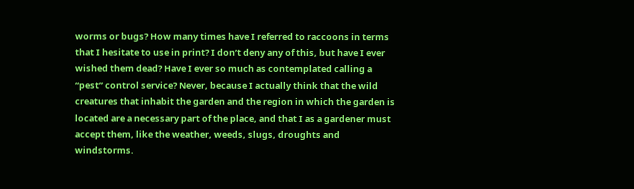worms or bugs? How many times have I referred to raccoons in terms that I hesitate to use in print? I don’t deny any of this, but have I ever wished them dead? Have I ever so much as contemplated calling a “pest” control service? Never, because I actually think that the wild creatures that inhabit the garden and the region in which the garden is located are a necessary part of the place, and that I as a gardener must accept them, like the weather, weeds, slugs, droughts and windstorms.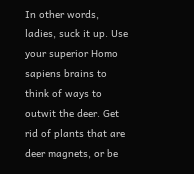In other words, ladies, suck it up. Use your superior Homo sapiens brains to think of ways to outwit the deer. Get rid of plants that are deer magnets, or be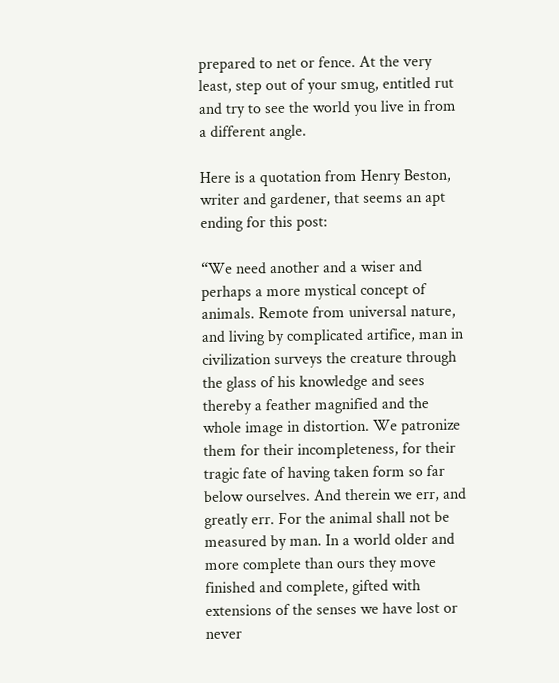prepared to net or fence. At the very least, step out of your smug, entitled rut and try to see the world you live in from a different angle.

Here is a quotation from Henry Beston, writer and gardener, that seems an apt ending for this post:

“We need another and a wiser and perhaps a more mystical concept of animals. Remote from universal nature, and living by complicated artifice, man in civilization surveys the creature through the glass of his knowledge and sees thereby a feather magnified and the whole image in distortion. We patronize them for their incompleteness, for their tragic fate of having taken form so far below ourselves. And therein we err, and greatly err. For the animal shall not be measured by man. In a world older and more complete than ours they move finished and complete, gifted with extensions of the senses we have lost or never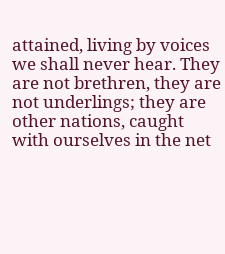attained, living by voices we shall never hear. They are not brethren, they are not underlings; they are other nations, caught with ourselves in the net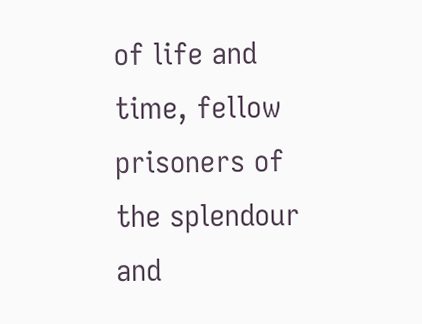of life and time, fellow prisoners of the splendour and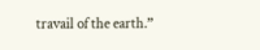travail of the earth.”